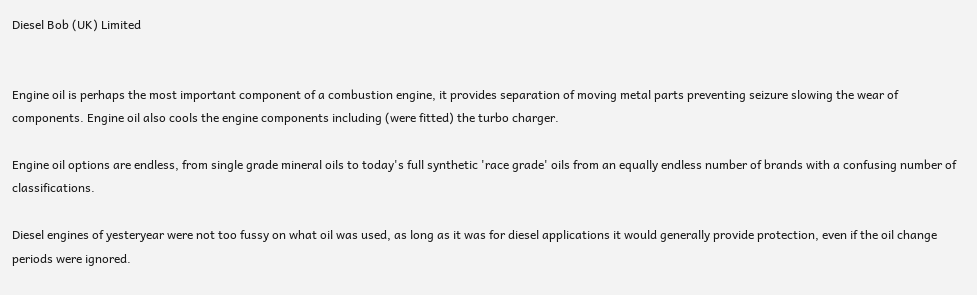Diesel Bob (UK) Limited


Engine oil is perhaps the most important component of a combustion engine, it provides separation of moving metal parts preventing seizure slowing the wear of components. Engine oil also cools the engine components including (were fitted) the turbo charger.

Engine oil options are endless, from single grade mineral oils to today's full synthetic 'race grade' oils from an equally endless number of brands with a confusing number of classifications.

Diesel engines of yesteryear were not too fussy on what oil was used, as long as it was for diesel applications it would generally provide protection, even if the oil change periods were ignored.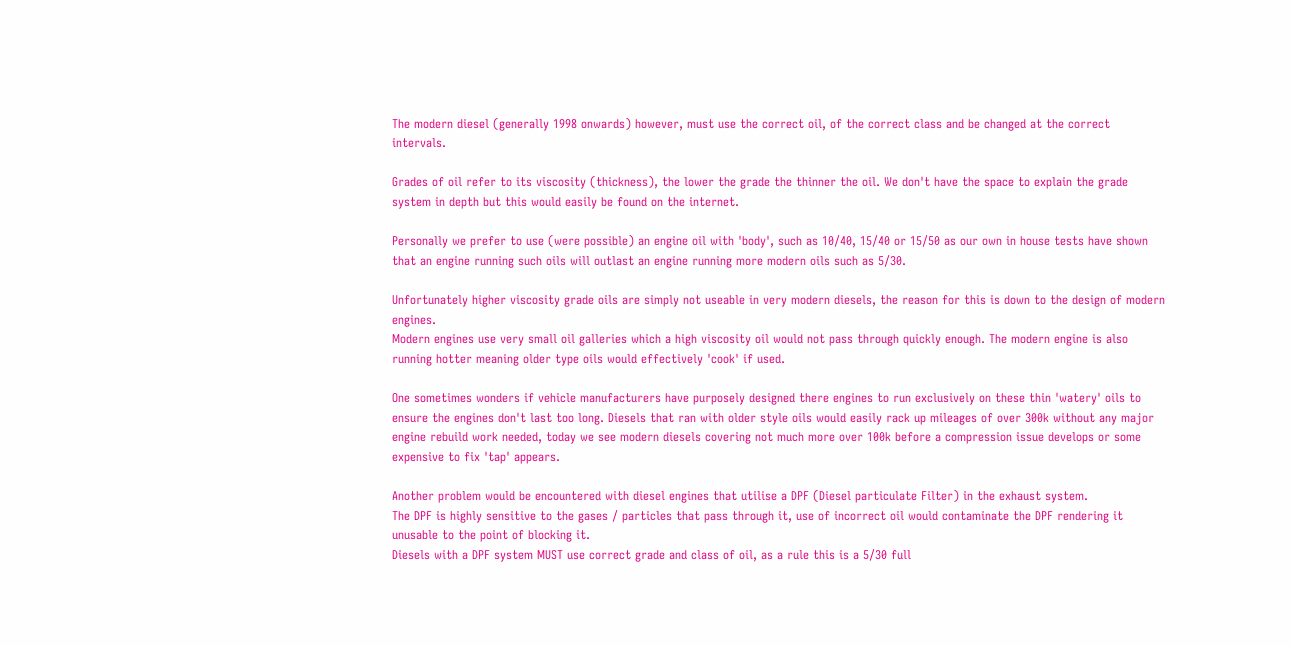The modern diesel (generally 1998 onwards) however, must use the correct oil, of the correct class and be changed at the correct intervals.

Grades of oil refer to its viscosity (thickness), the lower the grade the thinner the oil. We don't have the space to explain the grade system in depth but this would easily be found on the internet.

Personally we prefer to use (were possible) an engine oil with 'body', such as 10/40, 15/40 or 15/50 as our own in house tests have shown that an engine running such oils will outlast an engine running more modern oils such as 5/30.

Unfortunately higher viscosity grade oils are simply not useable in very modern diesels, the reason for this is down to the design of modern engines.
Modern engines use very small oil galleries which a high viscosity oil would not pass through quickly enough. The modern engine is also running hotter meaning older type oils would effectively 'cook' if used.

One sometimes wonders if vehicle manufacturers have purposely designed there engines to run exclusively on these thin 'watery' oils to ensure the engines don't last too long. Diesels that ran with older style oils would easily rack up mileages of over 300k without any major engine rebuild work needed, today we see modern diesels covering not much more over 100k before a compression issue develops or some expensive to fix 'tap' appears.

Another problem would be encountered with diesel engines that utilise a DPF (Diesel particulate Filter) in the exhaust system.
The DPF is highly sensitive to the gases / particles that pass through it, use of incorrect oil would contaminate the DPF rendering it unusable to the point of blocking it.
Diesels with a DPF system MUST use correct grade and class of oil, as a rule this is a 5/30 full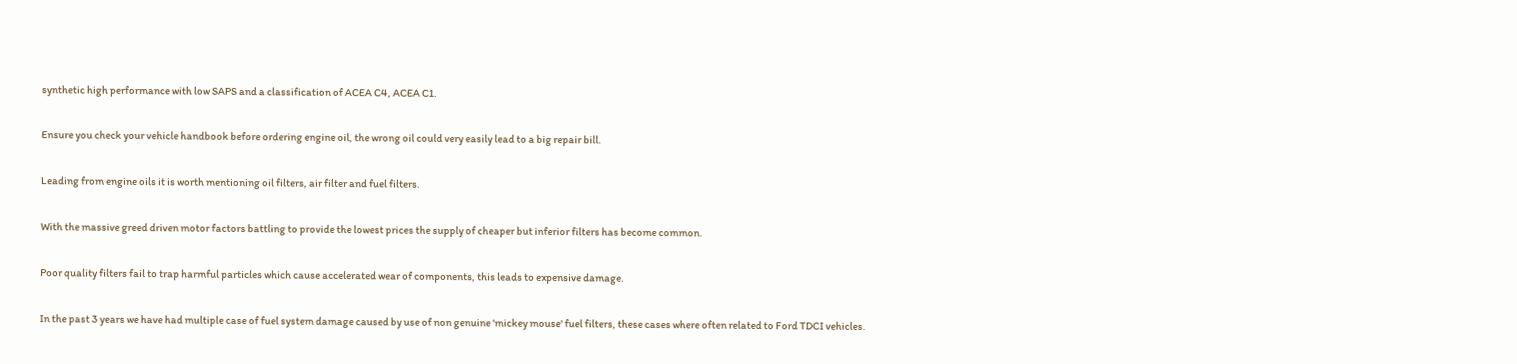synthetic high performance with low SAPS and a classification of ACEA C4, ACEA C1.

Ensure you check your vehicle handbook before ordering engine oil, the wrong oil could very easily lead to a big repair bill.

Leading from engine oils it is worth mentioning oil filters, air filter and fuel filters.

With the massive greed driven motor factors battling to provide the lowest prices the supply of cheaper but inferior filters has become common.

Poor quality filters fail to trap harmful particles which cause accelerated wear of components, this leads to expensive damage.

In the past 3 years we have had multiple case of fuel system damage caused by use of non genuine 'mickey mouse' fuel filters, these cases where often related to Ford TDCI vehicles.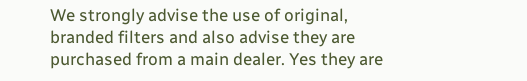We strongly advise the use of original, branded filters and also advise they are purchased from a main dealer. Yes they are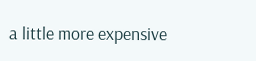a little more expensive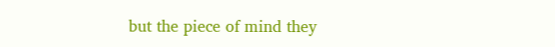but the piece of mind they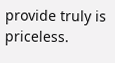provide truly is priceless.